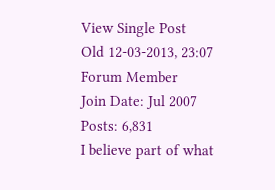View Single Post
Old 12-03-2013, 23:07
Forum Member
Join Date: Jul 2007
Posts: 6,831
I believe part of what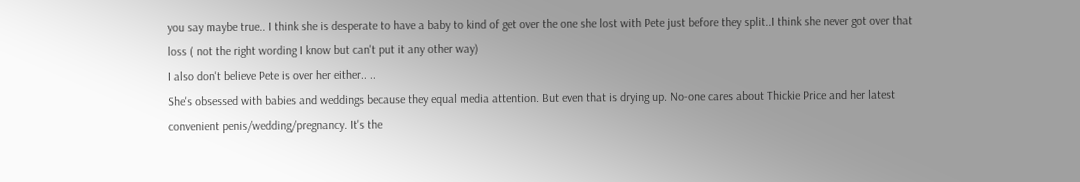you say maybe true.. I think she is desperate to have a baby to kind of get over the one she lost with Pete just before they split..I think she never got over that loss ( not the right wording I know but can't put it any other way)
I also don't believe Pete is over her either.. ..
She's obsessed with babies and weddings because they equal media attention. But even that is drying up. No-one cares about Thickie Price and her latest convenient penis/wedding/pregnancy. It's the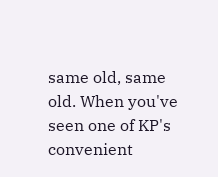same old, same old. When you've seen one of KP's convenient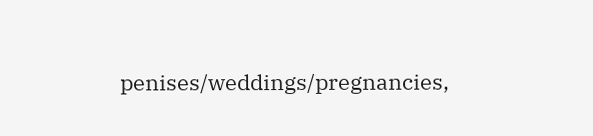penises/weddings/pregnancies,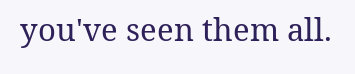you've seen them all.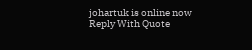johartuk is online now   Reply With Quote